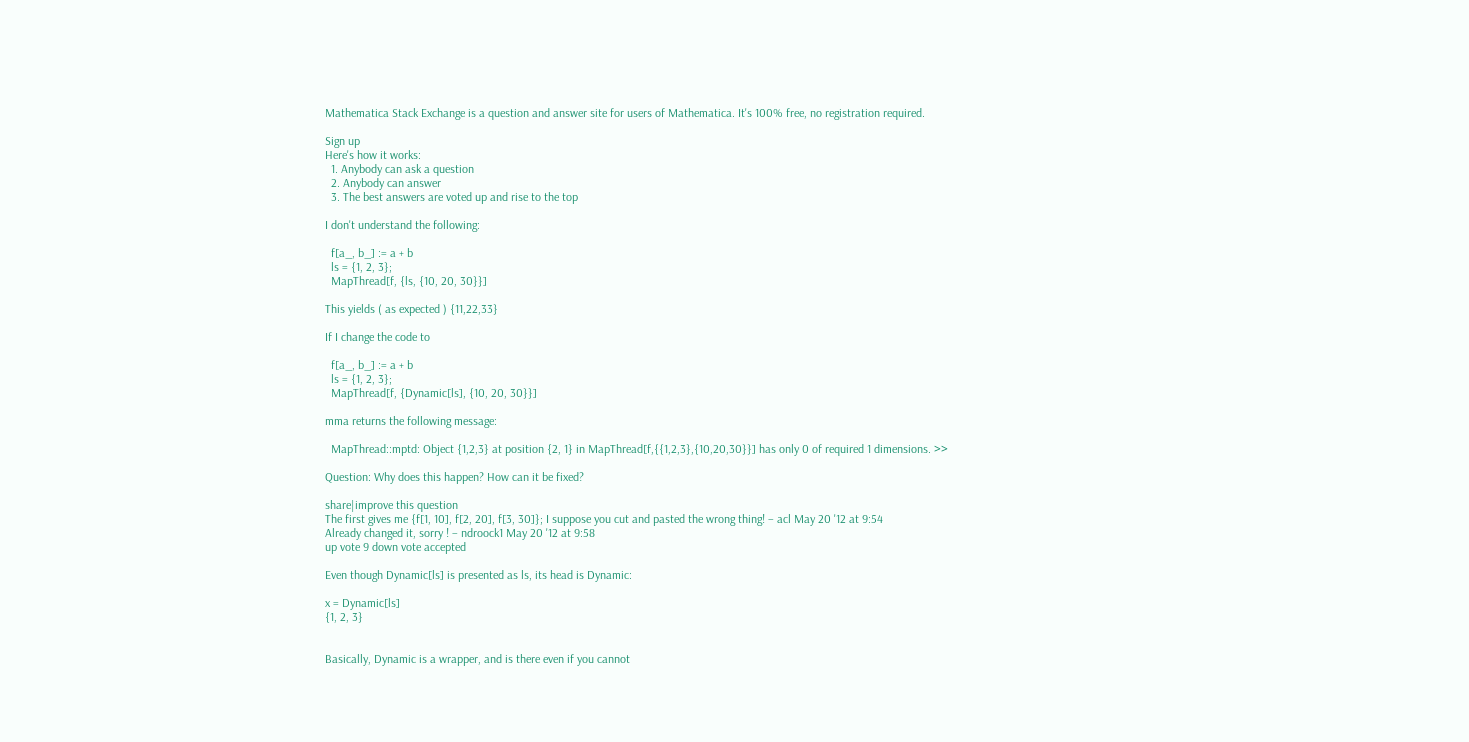Mathematica Stack Exchange is a question and answer site for users of Mathematica. It's 100% free, no registration required.

Sign up
Here's how it works:
  1. Anybody can ask a question
  2. Anybody can answer
  3. The best answers are voted up and rise to the top

I don't understand the following:

  f[a_, b_] := a + b
  ls = {1, 2, 3};
  MapThread[f, {ls, {10, 20, 30}}]

This yields ( as expected ) {11,22,33}

If I change the code to

  f[a_, b_] := a + b
  ls = {1, 2, 3};
  MapThread[f, {Dynamic[ls], {10, 20, 30}}]

mma returns the following message:

  MapThread::mptd: Object {1,2,3} at position {2, 1} in MapThread[f,{{1,2,3},{10,20,30}}] has only 0 of required 1 dimensions. >>

Question: Why does this happen? How can it be fixed?

share|improve this question
The first gives me {f[1, 10], f[2, 20], f[3, 30]}; I suppose you cut and pasted the wrong thing! – acl May 20 '12 at 9:54
Already changed it, sorry ! – ndroock1 May 20 '12 at 9:58
up vote 9 down vote accepted

Even though Dynamic[ls] is presented as ls, its head is Dynamic:

x = Dynamic[ls]
{1, 2, 3}


Basically, Dynamic is a wrapper, and is there even if you cannot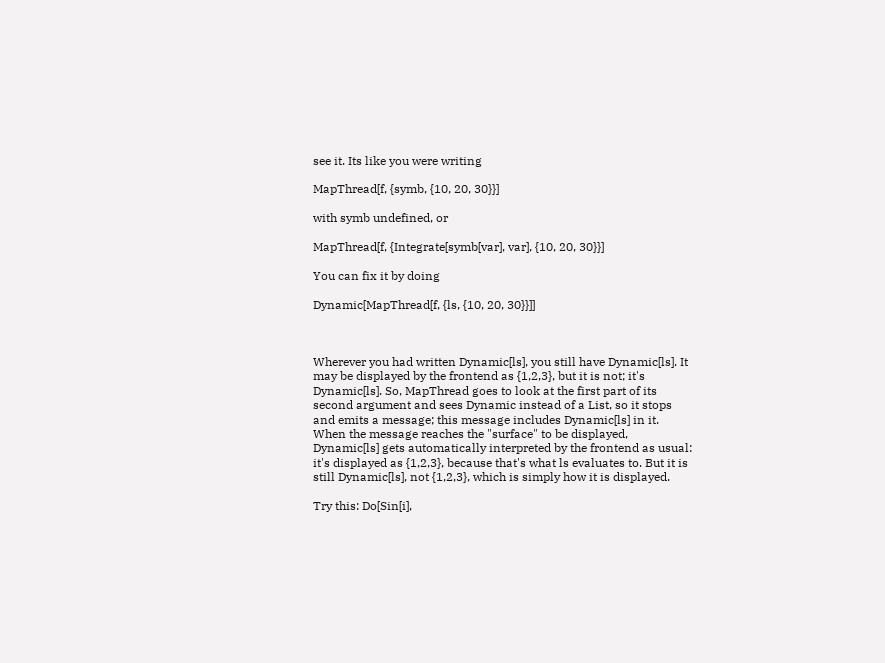see it. Its like you were writing

MapThread[f, {symb, {10, 20, 30}}]

with symb undefined, or

MapThread[f, {Integrate[symb[var], var], {10, 20, 30}}]

You can fix it by doing

Dynamic[MapThread[f, {ls, {10, 20, 30}}]]



Wherever you had written Dynamic[ls], you still have Dynamic[ls]. It may be displayed by the frontend as {1,2,3}, but it is not; it's Dynamic[ls]. So, MapThread goes to look at the first part of its second argument and sees Dynamic instead of a List, so it stops and emits a message; this message includes Dynamic[ls] in it. When the message reaches the "surface" to be displayed, Dynamic[ls] gets automatically interpreted by the frontend as usual: it's displayed as {1,2,3}, because that's what ls evaluates to. But it is still Dynamic[ls], not {1,2,3}, which is simply how it is displayed.

Try this: Do[Sin[i],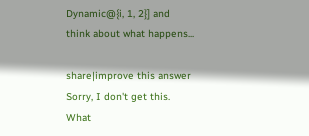Dynamic@{i, 1, 2}] and think about what happens...

share|improve this answer
Sorry, I don't get this. What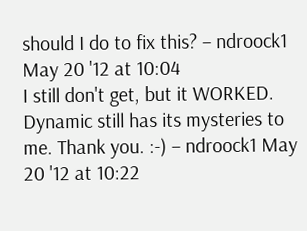should I do to fix this? – ndroock1 May 20 '12 at 10:04
I still don't get, but it WORKED. Dynamic still has its mysteries to me. Thank you. :-) – ndroock1 May 20 '12 at 10:22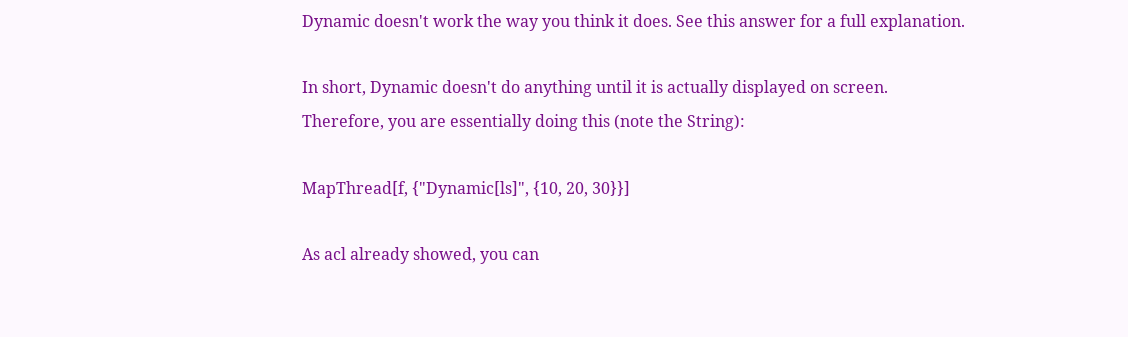Dynamic doesn't work the way you think it does. See this answer for a full explanation.

In short, Dynamic doesn't do anything until it is actually displayed on screen.
Therefore, you are essentially doing this (note the String):

MapThread[f, {"Dynamic[ls]", {10, 20, 30}}]

As acl already showed, you can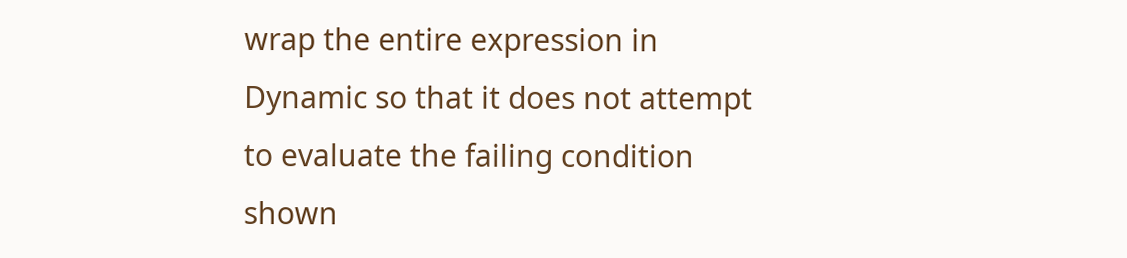wrap the entire expression in Dynamic so that it does not attempt to evaluate the failing condition shown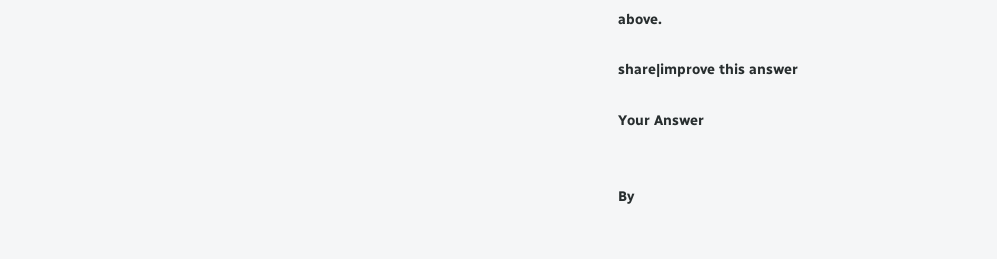above.

share|improve this answer

Your Answer


By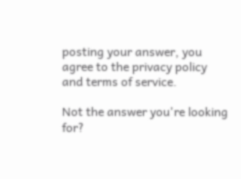posting your answer, you agree to the privacy policy and terms of service.

Not the answer you're looking for?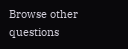Browse other questions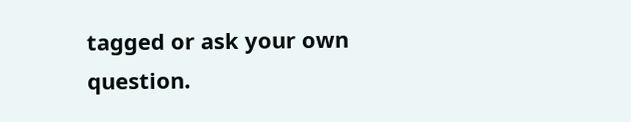tagged or ask your own question.